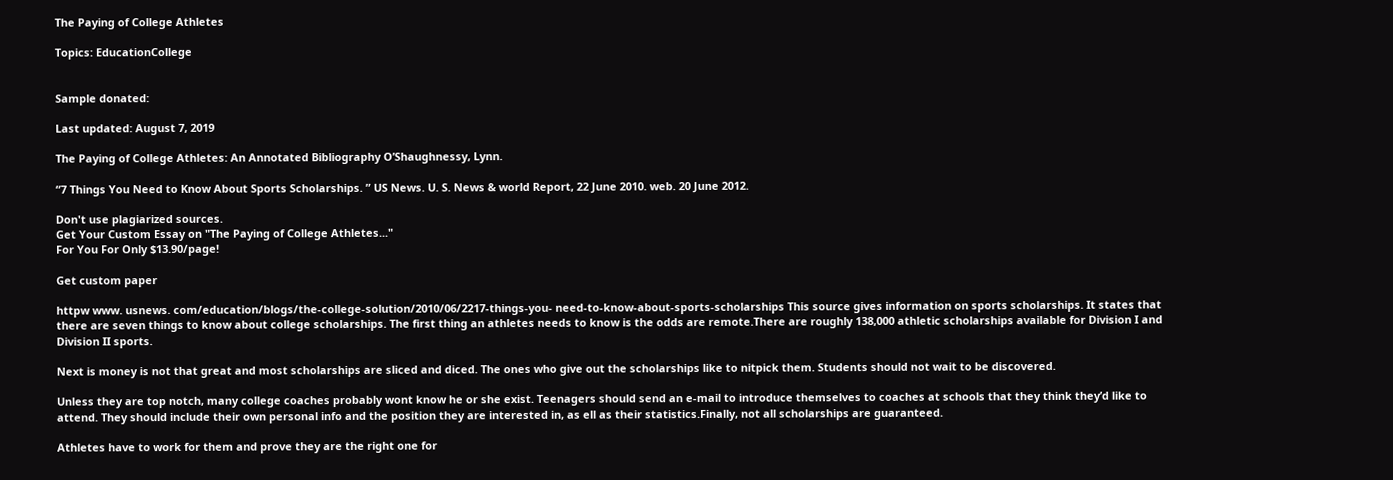The Paying of College Athletes

Topics: EducationCollege


Sample donated:

Last updated: August 7, 2019

The Paying of College Athletes: An Annotated Bibliography O’Shaughnessy, Lynn.

“7 Things You Need to Know About Sports Scholarships. ” US News. U. S. News & world Report, 22 June 2010. web. 20 June 2012.

Don't use plagiarized sources.
Get Your Custom Essay on "The Paying of College Athletes..."
For You For Only $13.90/page!

Get custom paper

httpw www. usnews. com/education/blogs/the-college-solution/2010/06/2217-things-you- need-to-know-about-sports-scholarships This source gives information on sports scholarships. It states that there are seven things to know about college scholarships. The first thing an athletes needs to know is the odds are remote.There are roughly 138,000 athletic scholarships available for Division I and Division II sports.

Next is money is not that great and most scholarships are sliced and diced. The ones who give out the scholarships like to nitpick them. Students should not wait to be discovered.

Unless they are top notch, many college coaches probably wont know he or she exist. Teenagers should send an e-mail to introduce themselves to coaches at schools that they think they’d like to attend. They should include their own personal info and the position they are interested in, as ell as their statistics.Finally, not all scholarships are guaranteed.

Athletes have to work for them and prove they are the right one for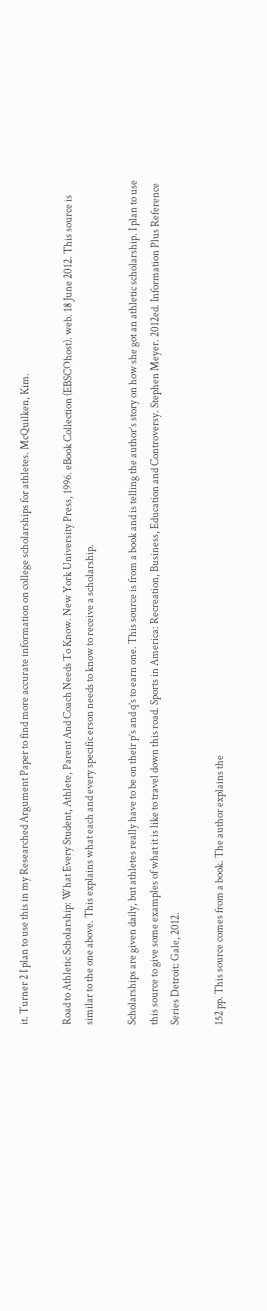it. Turner 2 I plan to use this in my Researched Argument Paper to find more accurate information on college scholarships for athletes. McQuilken, Kim.

Road to Athletic Scholarship: What Every Student, Athlete, Parent And Coach Needs To Know. New York University Press, 1996. eBook Collection (EBSCOhost). web. 18 June 2012. This source is similar to the one above. This explains what each and every specific erson needs to know to receive a scholarship.

Scholarships are given daily, but athletes really have to be on their p’s and q’s to earn one. This source is from a book and is telling the author’s story on how she got an athletic scholarship. I plan to use this source to give some examples of what it is like to travel down this road. Sports in America: Recreation, Business, Education and Controversy. Stephen Meyer. 2012ed. Information Plus Reference Series Detroit: Gale, 2012.

152 pp. This source comes from a book. The author explains the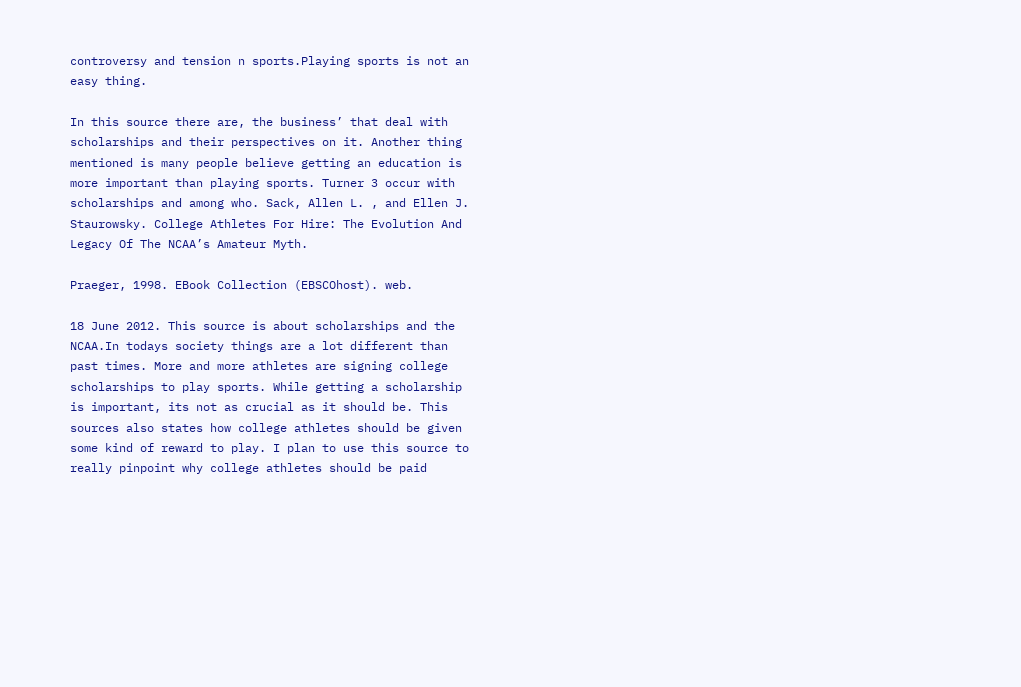controversy and tension n sports.Playing sports is not an easy thing.

In this source there are, the business’ that deal with scholarships and their perspectives on it. Another thing mentioned is many people believe getting an education is more important than playing sports. Turner 3 occur with scholarships and among who. Sack, Allen L. , and Ellen J. Staurowsky. College Athletes For Hire: The Evolution And Legacy Of The NCAA’s Amateur Myth.

Praeger, 1998. EBook Collection (EBSCOhost). web.

18 June 2012. This source is about scholarships and the NCAA.In todays society things are a lot different than past times. More and more athletes are signing college scholarships to play sports. While getting a scholarship is important, its not as crucial as it should be. This sources also states how college athletes should be given some kind of reward to play. I plan to use this source to really pinpoint why college athletes should be paid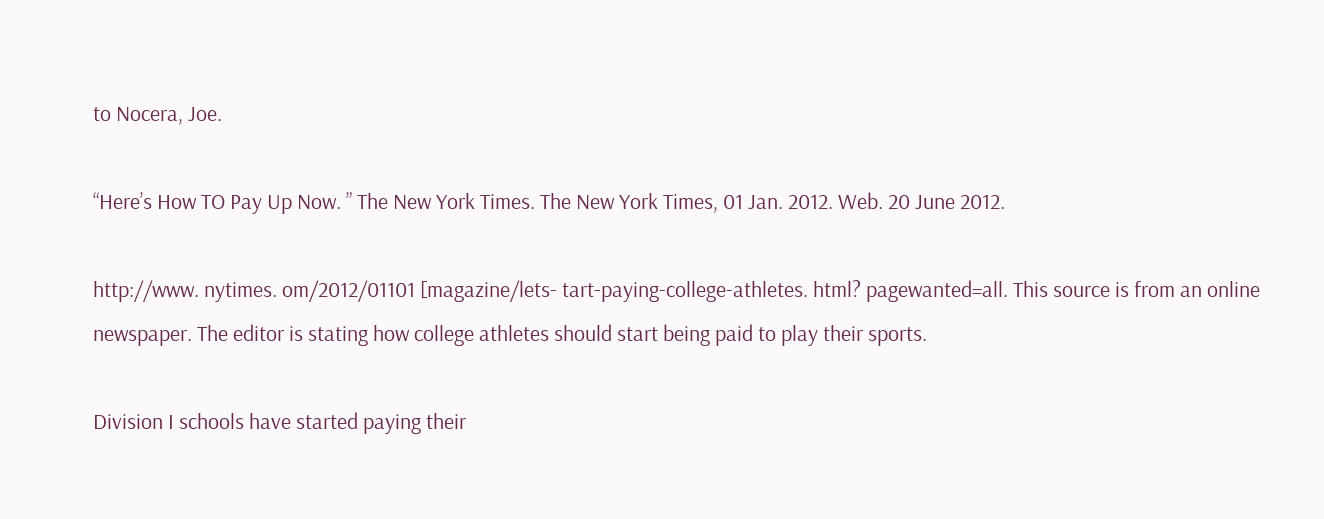to Nocera, Joe.

“Here’s How TO Pay Up Now. ” The New York Times. The New York Times, 01 Jan. 2012. Web. 20 June 2012.

http://www. nytimes. om/2012/01101 [magazine/lets- tart-paying-college-athletes. html? pagewanted=all. This source is from an online newspaper. The editor is stating how college athletes should start being paid to play their sports.

Division I schools have started paying their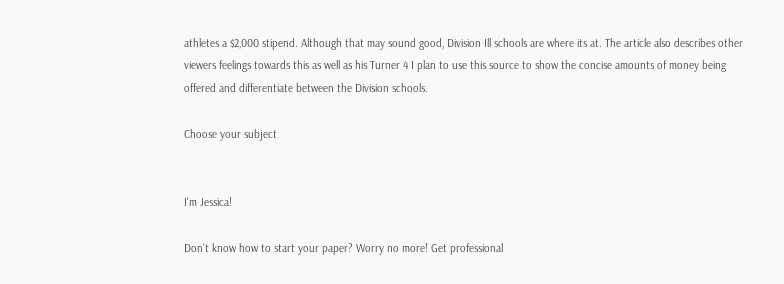athletes a $2,000 stipend. Although that may sound good, Division Ill schools are where its at. The article also describes other viewers feelings towards this as well as his Turner 4 I plan to use this source to show the concise amounts of money being offered and differentiate between the Division schools.

Choose your subject


I'm Jessica!

Don't know how to start your paper? Worry no more! Get professional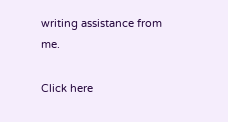writing assistance from me.

Click here